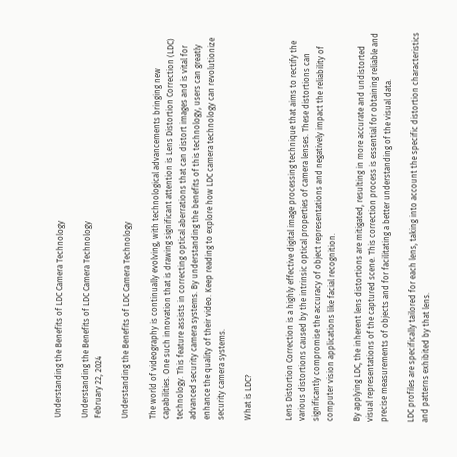Understanding the Benefits of LDC Camera Technology

Understanding the Benefits of LDC Camera Technology
February 22, 2024

Understanding the Benefits of LDC Camera Technology

The world of videography is continually evolving, with technological advancements bringing new capabilities. One such innovation that is drawing significant attention is Lens Distortion Correction (LDC) technology. This feature assists in correcting optical aberrations that can distort images and is vital for advanced security camera systems. By understanding the benefits of this technology, users can greatly enhance the quality of their video. Keep reading to explore how LDC camera technology can revolutionize security camera systems.

What is LDC?


Lens Distortion Correction is a highly effective digital image processing technique that aims to rectify the various distortions caused by the intrinsic optical properties of camera lenses. These distortions can significantly compromise the accuracy of object representations and negatively impact the reliability of computer vision applications like facial recognition.

By applying LDC, the inherent lens distortions are mitigated, resulting in more accurate and undistorted visual representations of the captured scene. This correction process is essential for obtaining reliable and precise measurements of objects and for facilitating a better understanding of the visual data.

LDC profiles are specifically tailored for each lens, taking into account the specific distortion characteristics and patterns exhibited by that lens.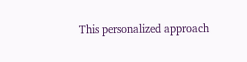This personalized approach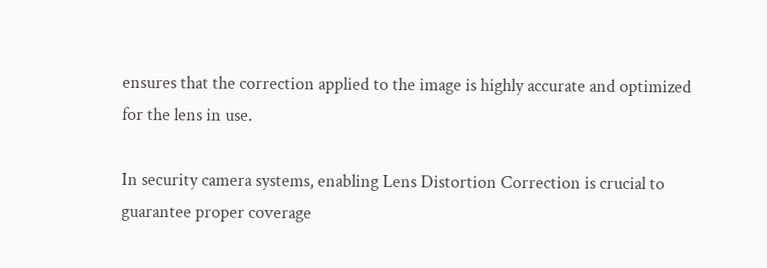ensures that the correction applied to the image is highly accurate and optimized for the lens in use.

In security camera systems, enabling Lens Distortion Correction is crucial to guarantee proper coverage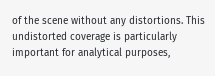of the scene without any distortions. This undistorted coverage is particularly important for analytical purposes,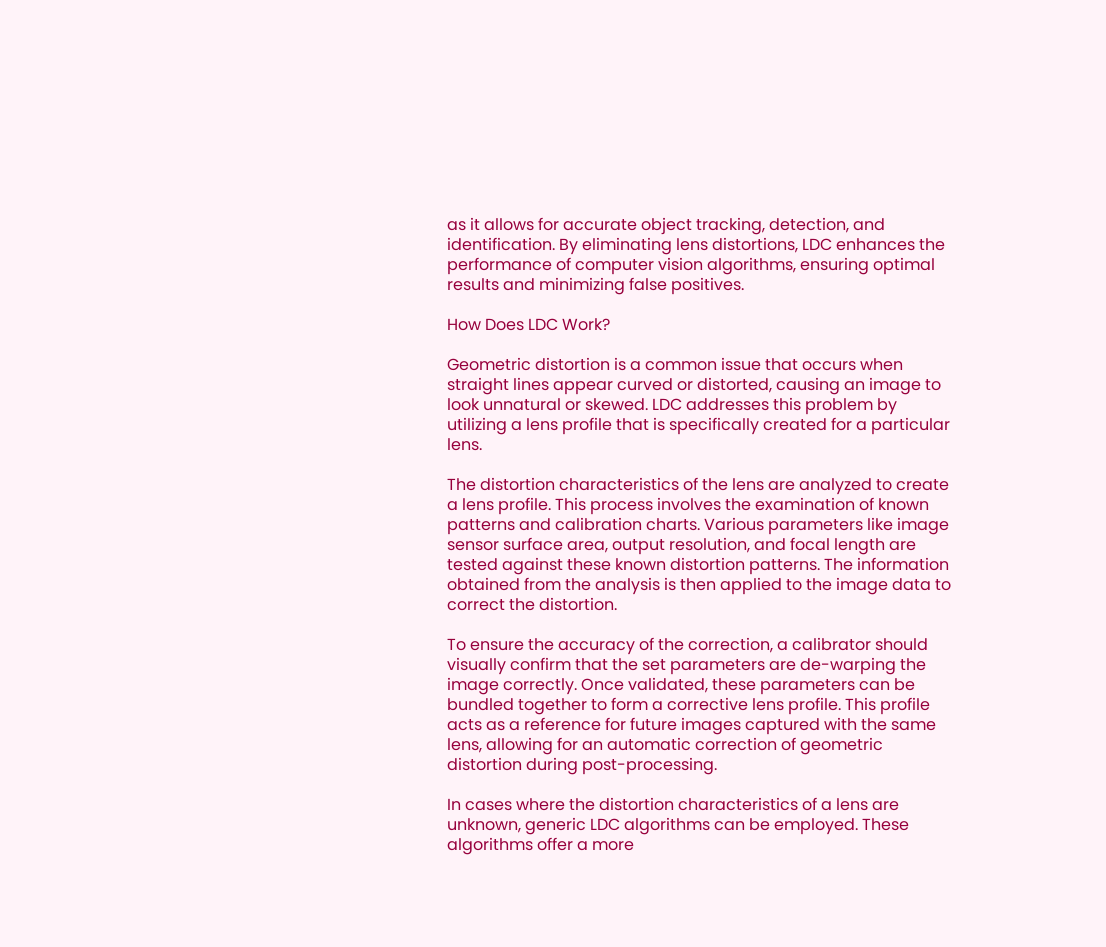as it allows for accurate object tracking, detection, and identification. By eliminating lens distortions, LDC enhances the performance of computer vision algorithms, ensuring optimal results and minimizing false positives.

How Does LDC Work?

Geometric distortion is a common issue that occurs when straight lines appear curved or distorted, causing an image to look unnatural or skewed. LDC addresses this problem by utilizing a lens profile that is specifically created for a particular lens.

The distortion characteristics of the lens are analyzed to create a lens profile. This process involves the examination of known patterns and calibration charts. Various parameters like image sensor surface area, output resolution, and focal length are tested against these known distortion patterns. The information obtained from the analysis is then applied to the image data to correct the distortion.

To ensure the accuracy of the correction, a calibrator should visually confirm that the set parameters are de-warping the image correctly. Once validated, these parameters can be bundled together to form a corrective lens profile. This profile acts as a reference for future images captured with the same lens, allowing for an automatic correction of geometric distortion during post-processing.

In cases where the distortion characteristics of a lens are unknown, generic LDC algorithms can be employed. These algorithms offer a more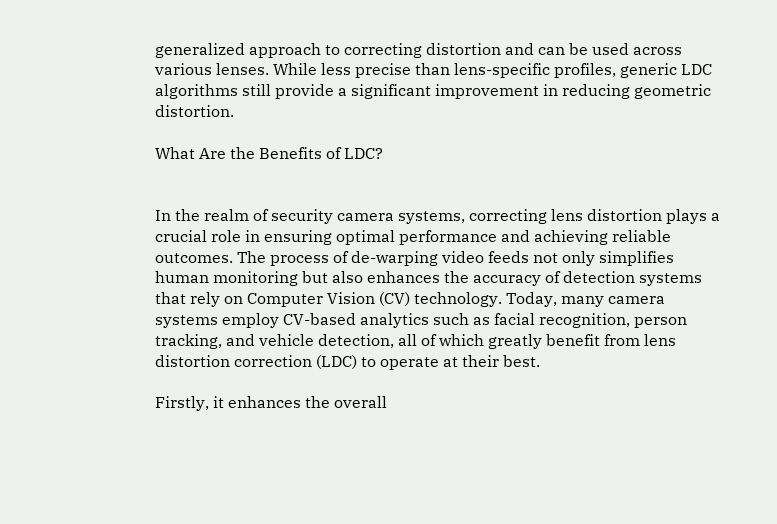generalized approach to correcting distortion and can be used across various lenses. While less precise than lens-specific profiles, generic LDC algorithms still provide a significant improvement in reducing geometric distortion.

What Are the Benefits of LDC?


In the realm of security camera systems, correcting lens distortion plays a crucial role in ensuring optimal performance and achieving reliable outcomes. The process of de-warping video feeds not only simplifies human monitoring but also enhances the accuracy of detection systems that rely on Computer Vision (CV) technology. Today, many camera systems employ CV-based analytics such as facial recognition, person tracking, and vehicle detection, all of which greatly benefit from lens distortion correction (LDC) to operate at their best.

Firstly, it enhances the overall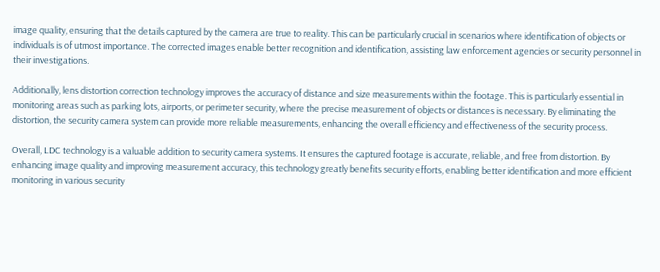image quality, ensuring that the details captured by the camera are true to reality. This can be particularly crucial in scenarios where identification of objects or individuals is of utmost importance. The corrected images enable better recognition and identification, assisting law enforcement agencies or security personnel in their investigations.

Additionally, lens distortion correction technology improves the accuracy of distance and size measurements within the footage. This is particularly essential in monitoring areas such as parking lots, airports, or perimeter security, where the precise measurement of objects or distances is necessary. By eliminating the distortion, the security camera system can provide more reliable measurements, enhancing the overall efficiency and effectiveness of the security process.

Overall, LDC technology is a valuable addition to security camera systems. It ensures the captured footage is accurate, reliable, and free from distortion. By enhancing image quality and improving measurement accuracy, this technology greatly benefits security efforts, enabling better identification and more efficient monitoring in various security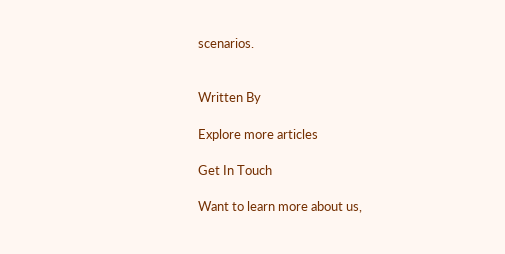scenarios.


Written By

Explore more articles

Get In Touch

Want to learn more about us,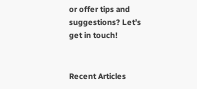or offer tips and suggestions? Let’s get in touch!


Recent Articles